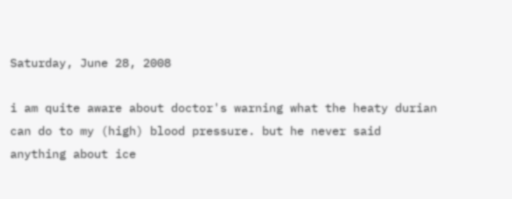Saturday, June 28, 2008

i am quite aware about doctor's warning what the heaty durian can do to my (high) blood pressure. but he never said anything about ice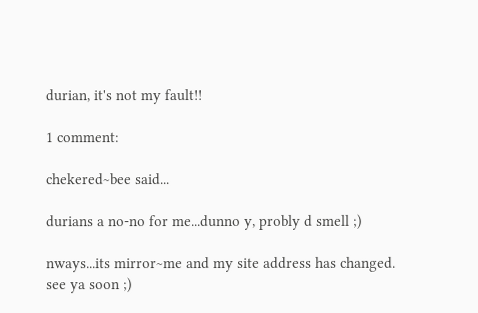durian, it's not my fault!!

1 comment:

chekered~bee said...

durians a no-no for me...dunno y, probly d smell ;)

nways...its mirror~me and my site address has changed. see ya soon ;)